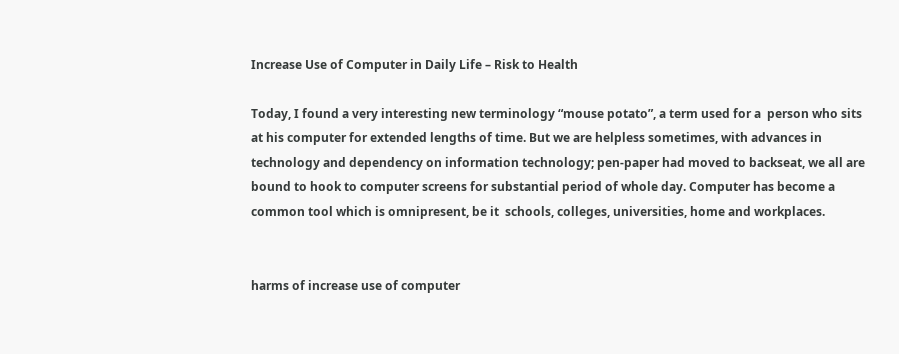Increase Use of Computer in Daily Life – Risk to Health

Today, I found a very interesting new terminology “mouse potato”, a term used for a  person who sits at his computer for extended lengths of time. But we are helpless sometimes, with advances in technology and dependency on information technology; pen-paper had moved to backseat, we all are bound to hook to computer screens for substantial period of whole day. Computer has become a common tool which is omnipresent, be it  schools, colleges, universities, home and workplaces.


harms of increase use of computer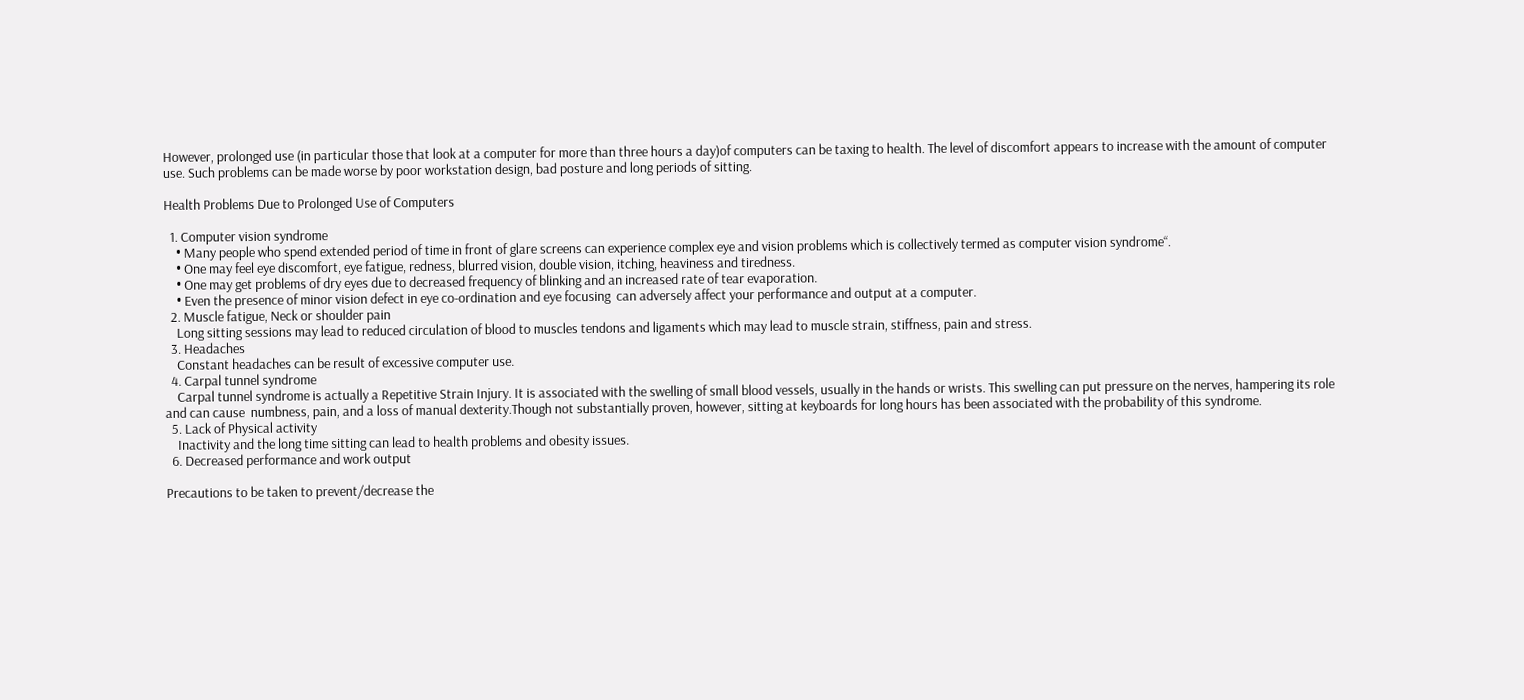However, prolonged use (in particular those that look at a computer for more than three hours a day)of computers can be taxing to health. The level of discomfort appears to increase with the amount of computer use. Such problems can be made worse by poor workstation design, bad posture and long periods of sitting.

Health Problems Due to Prolonged Use of Computers

  1. Computer vision syndrome
    • Many people who spend extended period of time in front of glare screens can experience complex eye and vision problems which is collectively termed as computer vision syndrome“.
    • One may feel eye discomfort, eye fatigue, redness, blurred vision, double vision, itching, heaviness and tiredness.
    • One may get problems of dry eyes due to decreased frequency of blinking and an increased rate of tear evaporation.
    • Even the presence of minor vision defect in eye co-ordination and eye focusing  can adversely affect your performance and output at a computer.
  2. Muscle fatigue, Neck or shoulder pain
    Long sitting sessions may lead to reduced circulation of blood to muscles tendons and ligaments which may lead to muscle strain, stiffness, pain and stress.
  3. Headaches
    Constant headaches can be result of excessive computer use.
  4. Carpal tunnel syndrome
    Carpal tunnel syndrome is actually a Repetitive Strain Injury. It is associated with the swelling of small blood vessels, usually in the hands or wrists. This swelling can put pressure on the nerves, hampering its role and can cause  numbness, pain, and a loss of manual dexterity.Though not substantially proven, however, sitting at keyboards for long hours has been associated with the probability of this syndrome.
  5. Lack of Physical activity
    Inactivity and the long time sitting can lead to health problems and obesity issues.
  6. Decreased performance and work output

Precautions to be taken to prevent/decrease the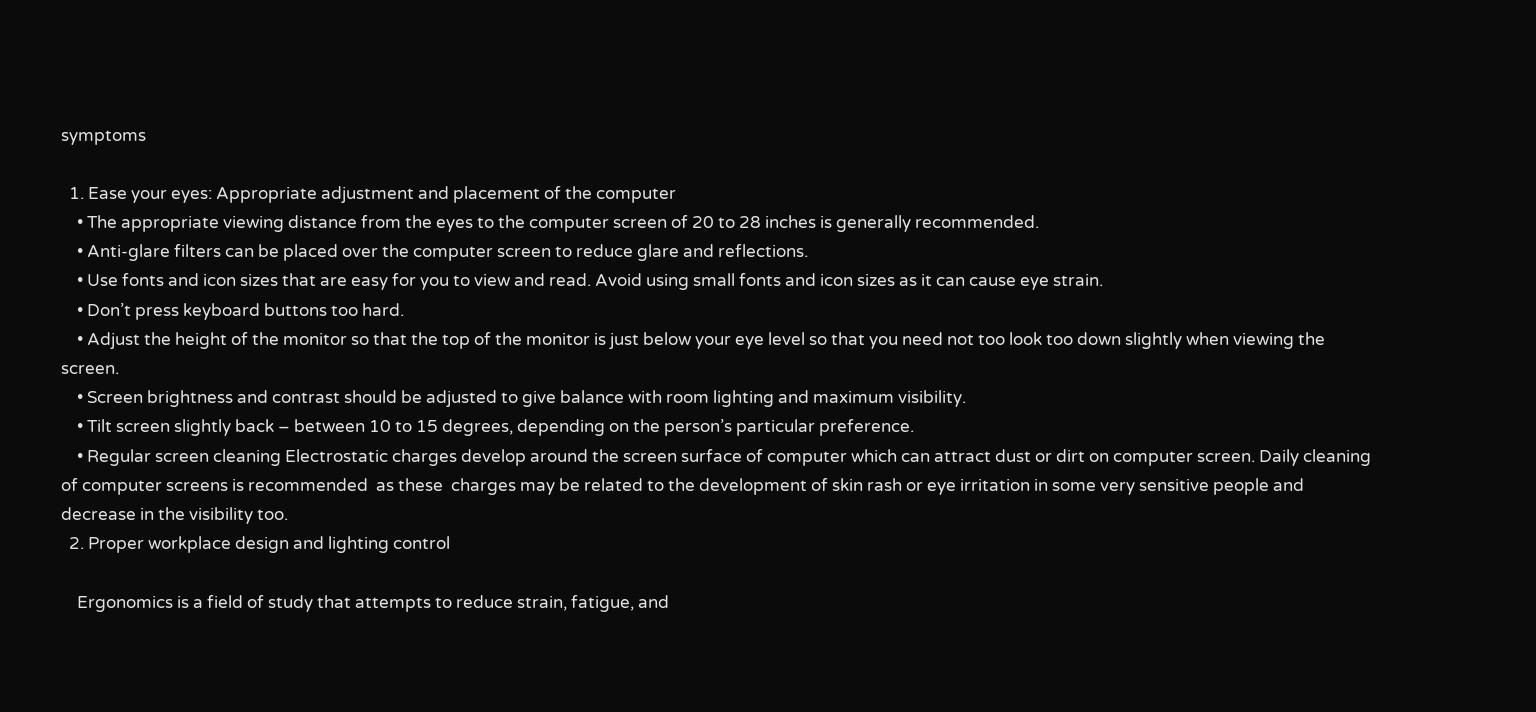symptoms

  1. Ease your eyes: Appropriate adjustment and placement of the computer
    • The appropriate viewing distance from the eyes to the computer screen of 20 to 28 inches is generally recommended.
    • Anti-glare filters can be placed over the computer screen to reduce glare and reflections.
    • Use fonts and icon sizes that are easy for you to view and read. Avoid using small fonts and icon sizes as it can cause eye strain.
    • Don’t press keyboard buttons too hard.
    • Adjust the height of the monitor so that the top of the monitor is just below your eye level so that you need not too look too down slightly when viewing the screen.
    • Screen brightness and contrast should be adjusted to give balance with room lighting and maximum visibility.
    • Tilt screen slightly back – between 10 to 15 degrees, depending on the person’s particular preference.
    • Regular screen cleaning Electrostatic charges develop around the screen surface of computer which can attract dust or dirt on computer screen. Daily cleaning of computer screens is recommended  as these  charges may be related to the development of skin rash or eye irritation in some very sensitive people and decrease in the visibility too.
  2. Proper workplace design and lighting control

    Ergonomics is a field of study that attempts to reduce strain, fatigue, and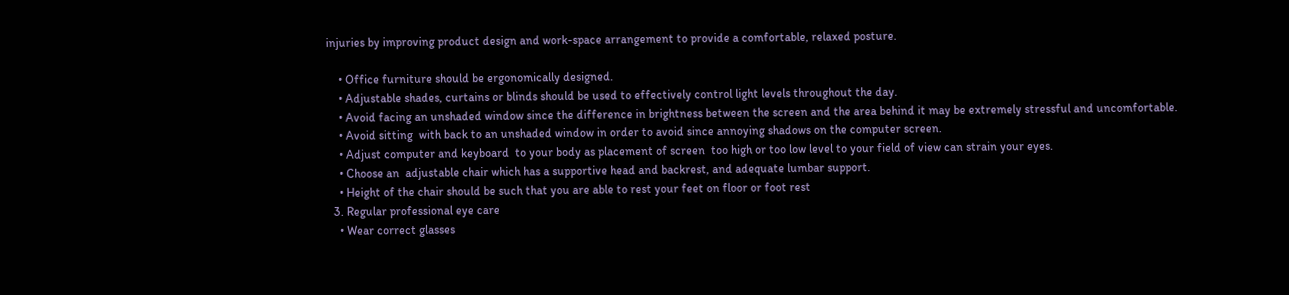injuries by improving product design and work-space arrangement to provide a comfortable, relaxed posture.

    • Office furniture should be ergonomically designed.
    • Adjustable shades, curtains or blinds should be used to effectively control light levels throughout the day.
    • Avoid facing an unshaded window since the difference in brightness between the screen and the area behind it may be extremely stressful and uncomfortable.
    • Avoid sitting  with back to an unshaded window in order to avoid since annoying shadows on the computer screen.
    • Adjust computer and keyboard  to your body as placement of screen  too high or too low level to your field of view can strain your eyes.
    • Choose an  adjustable chair which has a supportive head and backrest, and adequate lumbar support.
    • Height of the chair should be such that you are able to rest your feet on floor or foot rest
  3. Regular professional eye care
    • Wear correct glasses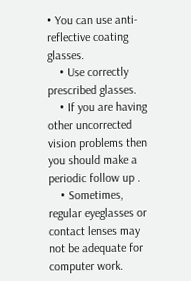• You can use anti-reflective coating glasses.
    • Use correctly prescribed glasses.
    • If you are having other uncorrected vision problems then you should make a periodic follow up .
    • Sometimes, regular eyeglasses or contact lenses may not be adequate for computer work.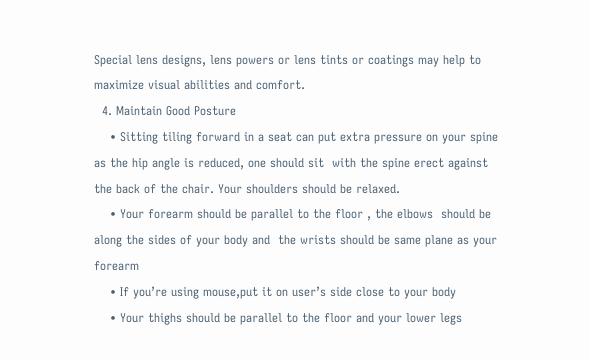Special lens designs, lens powers or lens tints or coatings may help to maximize visual abilities and comfort.
  4. Maintain Good Posture
    • Sitting tiling forward in a seat can put extra pressure on your spine as the hip angle is reduced, one should sit  with the spine erect against the back of the chair. Your shoulders should be relaxed.
    • Your forearm should be parallel to the floor , the elbows  should be along the sides of your body and  the wrists should be same plane as your forearm
    • If you’re using mouse,put it on user’s side close to your body
    • Your thighs should be parallel to the floor and your lower legs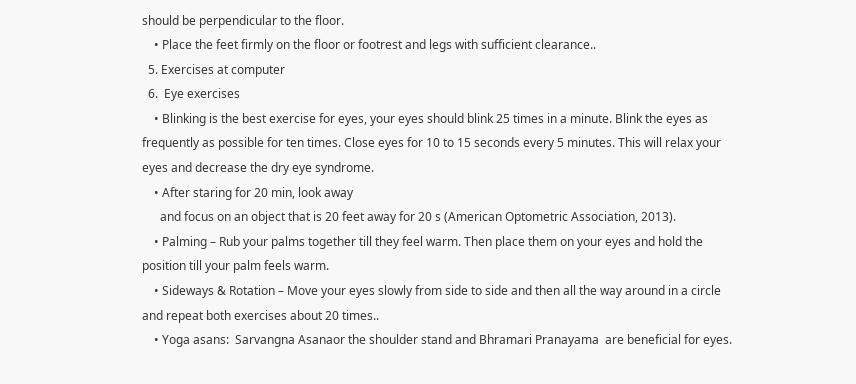should be perpendicular to the floor.
    • Place the feet firmly on the floor or footrest and legs with sufficient clearance..
  5. Exercises at computer
  6.  Eye exercises
    • Blinking is the best exercise for eyes, your eyes should blink 25 times in a minute. Blink the eyes as frequently as possible for ten times. Close eyes for 10 to 15 seconds every 5 minutes. This will relax your eyes and decrease the dry eye syndrome.
    • After staring for 20 min, look away
      and focus on an object that is 20 feet away for 20 s (American Optometric Association, 2013).
    • Palming – Rub your palms together till they feel warm. Then place them on your eyes and hold the position till your palm feels warm.
    • Sideways & Rotation – Move your eyes slowly from side to side and then all the way around in a circle and repeat both exercises about 20 times..
    • Yoga asans:  Sarvangna Asanaor the shoulder stand and Bhramari Pranayama  are beneficial for eyes.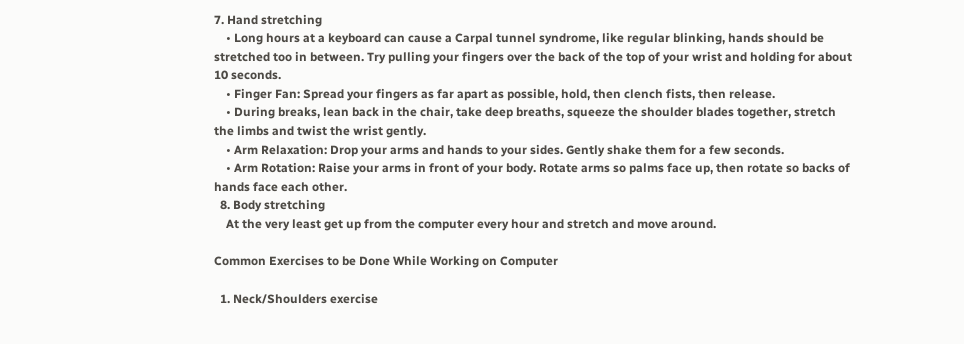7. Hand stretching
    • Long hours at a keyboard can cause a Carpal tunnel syndrome, like regular blinking, hands should be  stretched too in between. Try pulling your fingers over the back of the top of your wrist and holding for about 10 seconds.
    • Finger Fan: Spread your fingers as far apart as possible, hold, then clench fists, then release.
    • During breaks, lean back in the chair, take deep breaths, squeeze the shoulder blades together, stretch the limbs and twist the wrist gently.
    • Arm Relaxation: Drop your arms and hands to your sides. Gently shake them for a few seconds.
    • Arm Rotation: Raise your arms in front of your body. Rotate arms so palms face up, then rotate so backs of hands face each other.
  8. Body stretching
    At the very least get up from the computer every hour and stretch and move around.

Common Exercises to be Done While Working on Computer

  1. Neck/Shoulders exercise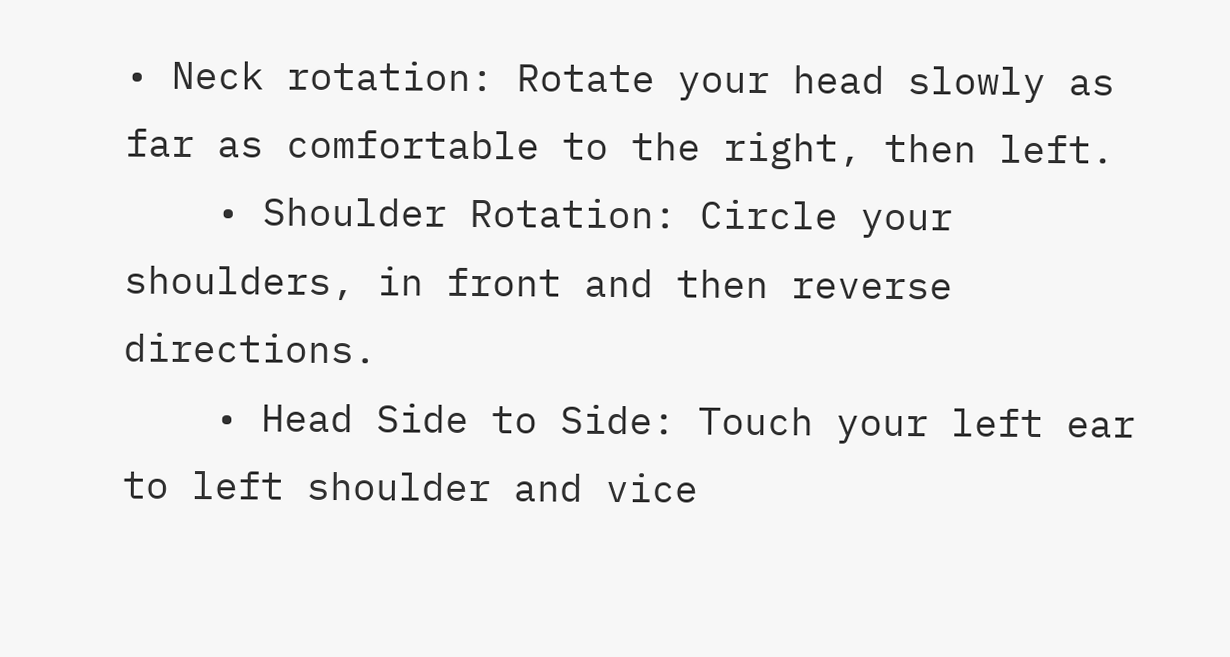• Neck rotation: Rotate your head slowly as far as comfortable to the right, then left.
    • Shoulder Rotation: Circle your shoulders, in front and then reverse directions.
    • Head Side to Side: Touch your left ear to left shoulder and vice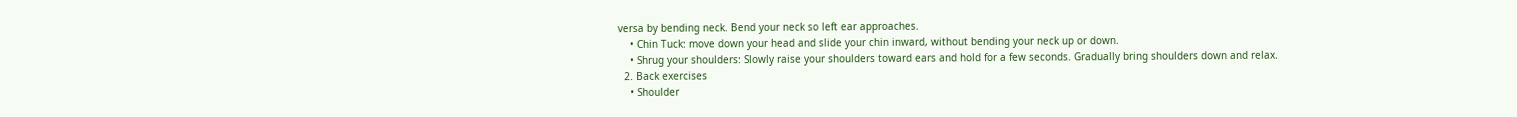versa by bending neck. Bend your neck so left ear approaches.
    • Chin Tuck: move down your head and slide your chin inward, without bending your neck up or down.
    • Shrug your shoulders: Slowly raise your shoulders toward ears and hold for a few seconds. Gradually bring shoulders down and relax.
  2. Back exercises
    • Shoulder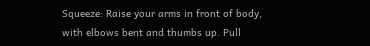Squeeze: Raise your arms in front of body, with elbows bent and thumbs up. Pull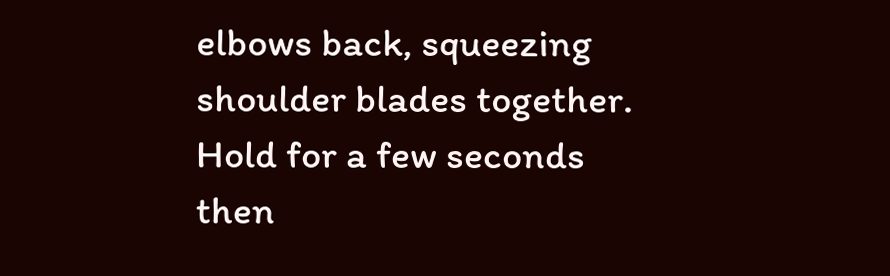elbows back, squeezing shoulder blades together. Hold for a few seconds then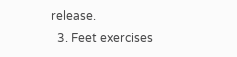release.
  3. Feet exercises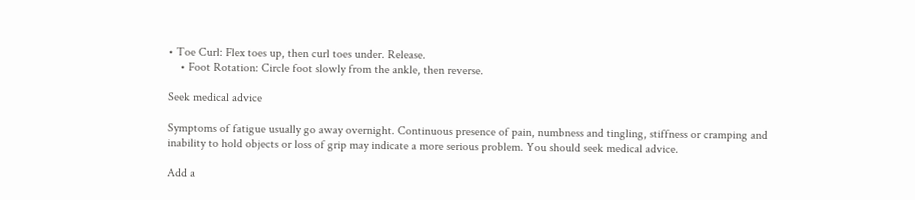• Toe Curl: Flex toes up, then curl toes under. Release.
    • Foot Rotation: Circle foot slowly from the ankle, then reverse.

Seek medical advice

Symptoms of fatigue usually go away overnight. Continuous presence of pain, numbness and tingling, stiffness or cramping and inability to hold objects or loss of grip may indicate a more serious problem. You should seek medical advice.

Add a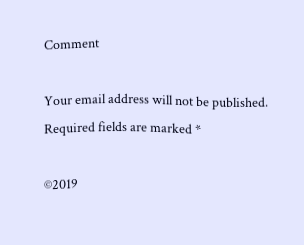Comment

Your email address will not be published. Required fields are marked *

©2019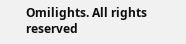Omilights. All rights reserved